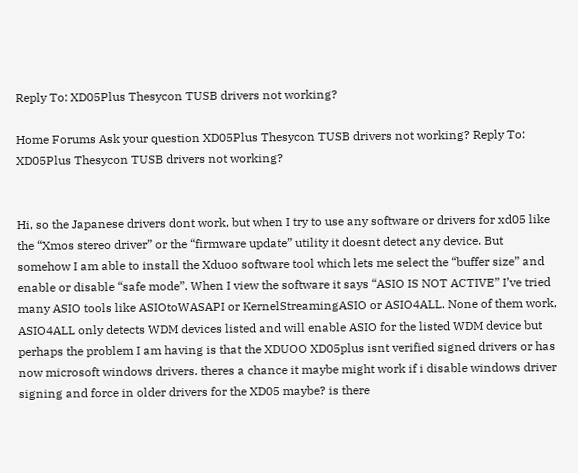Reply To: XD05Plus Thesycon TUSB drivers not working?

Home Forums Ask your question XD05Plus Thesycon TUSB drivers not working? Reply To: XD05Plus Thesycon TUSB drivers not working?


Hi, so the Japanese drivers dont work, but when I try to use any software or drivers for xd05 like the “Xmos stereo driver” or the “firmware update” utility it doesnt detect any device. But somehow I am able to install the Xduoo software tool which lets me select the “buffer size” and enable or disable “safe mode”. When I view the software it says “ASIO IS NOT ACTIVE” I’ve tried many ASIO tools like ASIOtoWASAPI or KernelStreamingASIO or ASIO4ALL. None of them work, ASIO4ALL only detects WDM devices listed and will enable ASIO for the listed WDM device but perhaps the problem I am having is that the XDUOO XD05plus isnt verified signed drivers or has now microsoft windows drivers. theres a chance it maybe might work if i disable windows driver signing and force in older drivers for the XD05 maybe? is there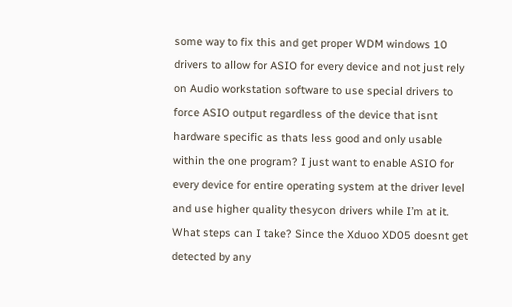some way to fix this and get proper WDM windows 10 drivers to allow for ASIO for every device and not just rely on Audio workstation software to use special drivers to force ASIO output regardless of the device that isnt hardware specific as thats less good and only usable within the one program? I just want to enable ASIO for every device for entire operating system at the driver level and use higher quality thesycon drivers while I’m at it. What steps can I take? Since the Xduoo XD05 doesnt get detected by any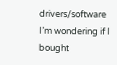drivers/software I’m wondering if I bought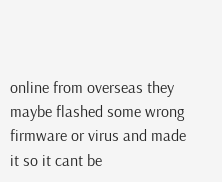online from overseas they maybe flashed some wrong firmware or virus and made it so it cant be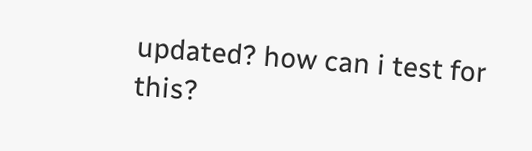updated? how can i test for this?